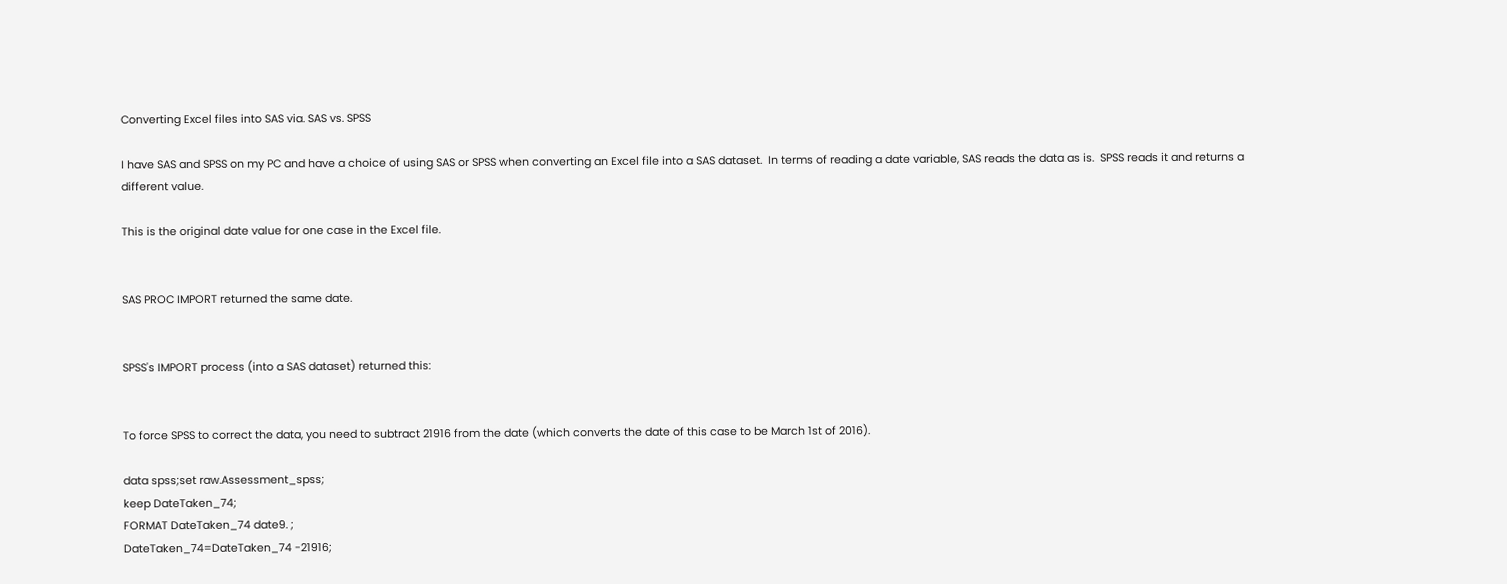Converting Excel files into SAS via. SAS vs. SPSS

I have SAS and SPSS on my PC and have a choice of using SAS or SPSS when converting an Excel file into a SAS dataset.  In terms of reading a date variable, SAS reads the data as is.  SPSS reads it and returns a different value.

This is the original date value for one case in the Excel file.


SAS PROC IMPORT returned the same date.


SPSS's IMPORT process (into a SAS dataset) returned this:


To force SPSS to correct the data, you need to subtract 21916 from the date (which converts the date of this case to be March 1st of 2016).

data spss;set raw.Assessment_spss;
keep DateTaken_74;
FORMAT DateTaken_74 date9. ;
DateTaken_74=DateTaken_74 -21916;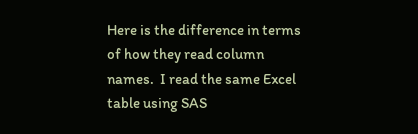Here is the difference in terms of how they read column names.  I read the same Excel table using SAS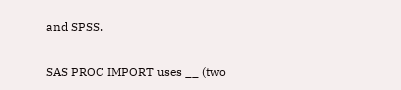and SPSS.

SAS PROC IMPORT uses __ (two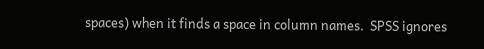spaces) when it finds a space in column names.  SPSS ignores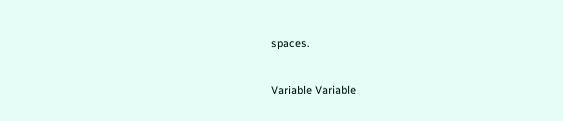spaces.

Variable Variable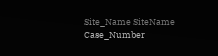Site_Name SiteName
Case_Number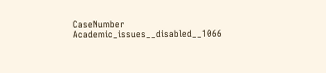CaseNumber
Academic_issues__disabled__1066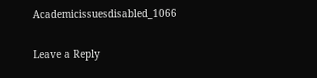Academicissuesdisabled_1066

Leave a Reply